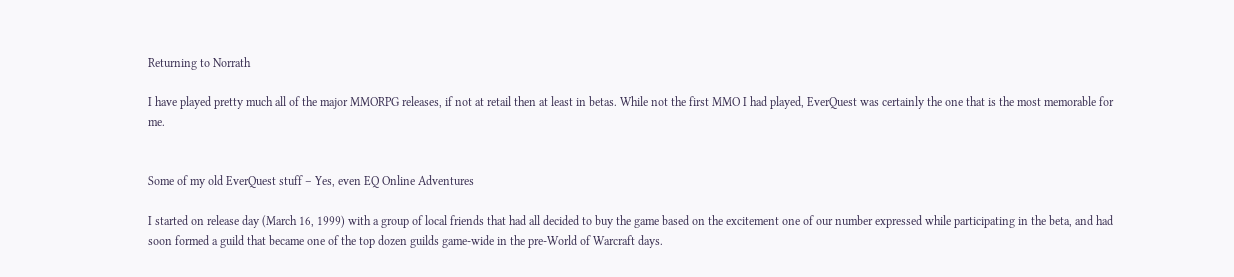Returning to Norrath

I have played pretty much all of the major MMORPG releases, if not at retail then at least in betas. While not the first MMO I had played, EverQuest was certainly the one that is the most memorable for me.


Some of my old EverQuest stuff – Yes, even EQ Online Adventures

I started on release day (March 16, 1999) with a group of local friends that had all decided to buy the game based on the excitement one of our number expressed while participating in the beta, and had soon formed a guild that became one of the top dozen guilds game-wide in the pre-World of Warcraft days.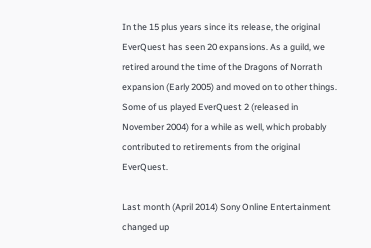In the 15 plus years since its release, the original EverQuest has seen 20 expansions. As a guild, we retired around the time of the Dragons of Norrath expansion (Early 2005) and moved on to other things. Some of us played EverQuest 2 (released in November 2004) for a while as well, which probably contributed to retirements from the original EverQuest.

Last month (April 2014) Sony Online Entertainment changed up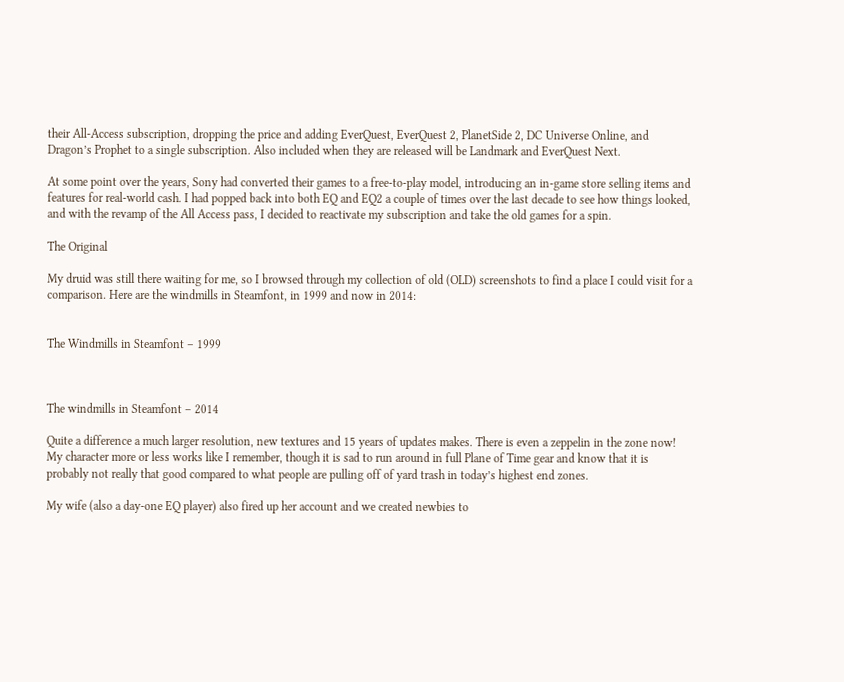their All-Access subscription, dropping the price and adding EverQuest, EverQuest 2, PlanetSide 2, DC Universe Online, and Dragon’s Prophet to a single subscription. Also included when they are released will be Landmark and EverQuest Next.

At some point over the years, Sony had converted their games to a free-to-play model, introducing an in-game store selling items and features for real-world cash. I had popped back into both EQ and EQ2 a couple of times over the last decade to see how things looked, and with the revamp of the All Access pass, I decided to reactivate my subscription and take the old games for a spin.

The Original

My druid was still there waiting for me, so I browsed through my collection of old (OLD) screenshots to find a place I could visit for a comparison. Here are the windmills in Steamfont, in 1999 and now in 2014:


The Windmills in Steamfont – 1999



The windmills in Steamfont – 2014

Quite a difference a much larger resolution, new textures and 15 years of updates makes. There is even a zeppelin in the zone now! My character more or less works like I remember, though it is sad to run around in full Plane of Time gear and know that it is probably not really that good compared to what people are pulling off of yard trash in today’s highest end zones.

My wife (also a day-one EQ player) also fired up her account and we created newbies to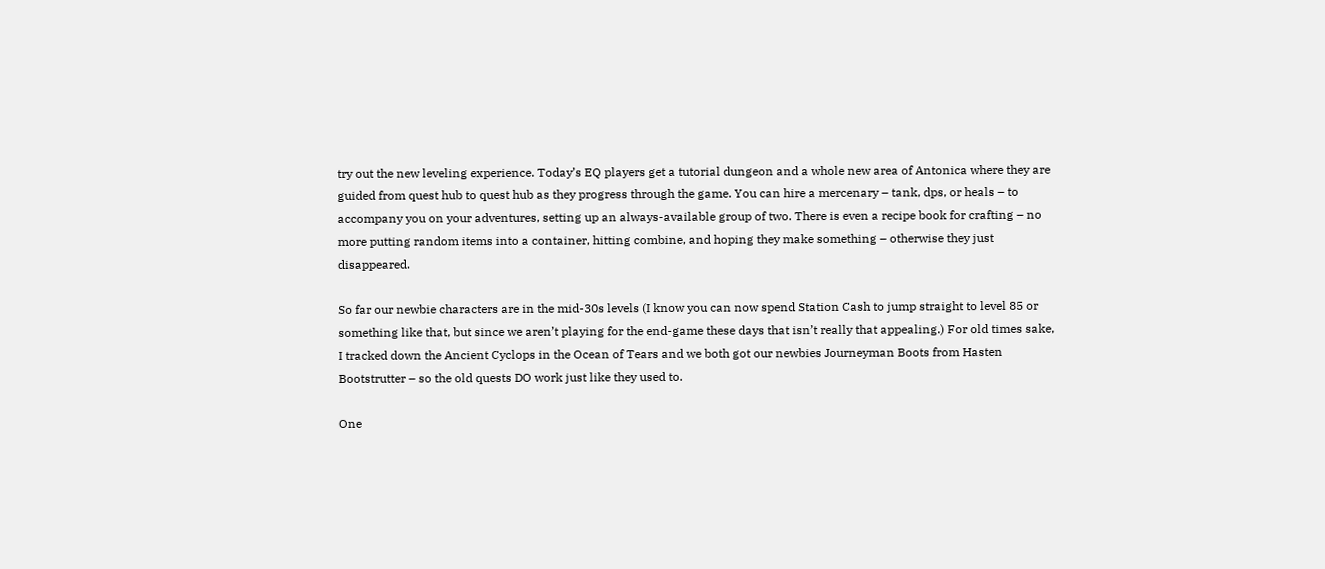try out the new leveling experience. Today’s EQ players get a tutorial dungeon and a whole new area of Antonica where they are guided from quest hub to quest hub as they progress through the game. You can hire a mercenary – tank, dps, or heals – to accompany you on your adventures, setting up an always-available group of two. There is even a recipe book for crafting – no more putting random items into a container, hitting combine, and hoping they make something – otherwise they just disappeared.

So far our newbie characters are in the mid-30s levels (I know you can now spend Station Cash to jump straight to level 85 or something like that, but since we aren’t playing for the end-game these days that isn’t really that appealing.) For old times sake, I tracked down the Ancient Cyclops in the Ocean of Tears and we both got our newbies Journeyman Boots from Hasten Bootstrutter – so the old quests DO work just like they used to.

One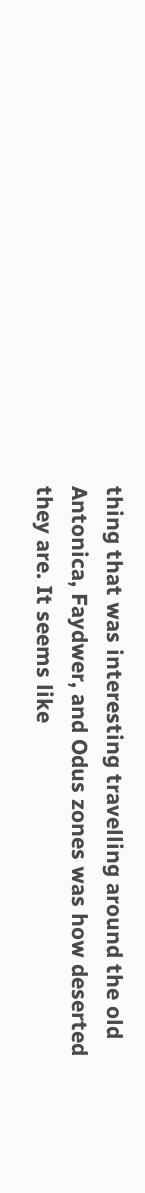thing that was interesting travelling around the old Antonica, Faydwer, and Odus zones was how deserted they are. It seems like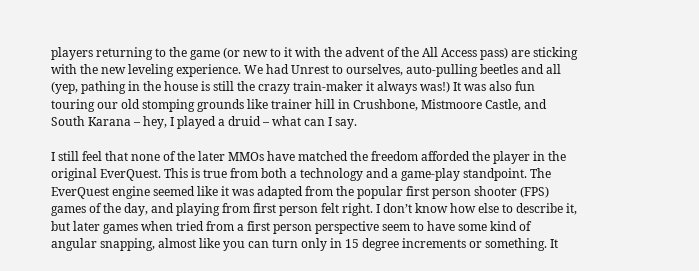players returning to the game (or new to it with the advent of the All Access pass) are sticking with the new leveling experience. We had Unrest to ourselves, auto-pulling beetles and all (yep, pathing in the house is still the crazy train-maker it always was!) It was also fun touring our old stomping grounds like trainer hill in Crushbone, Mistmoore Castle, and South Karana – hey, I played a druid – what can I say.

I still feel that none of the later MMOs have matched the freedom afforded the player in the original EverQuest. This is true from both a technology and a game-play standpoint. The EverQuest engine seemed like it was adapted from the popular first person shooter (FPS) games of the day, and playing from first person felt right. I don’t know how else to describe it, but later games when tried from a first person perspective seem to have some kind of angular snapping, almost like you can turn only in 15 degree increments or something. It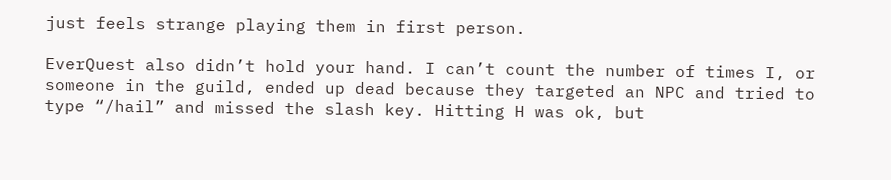just feels strange playing them in first person.

EverQuest also didn’t hold your hand. I can’t count the number of times I, or someone in the guild, ended up dead because they targeted an NPC and tried to type “/hail” and missed the slash key. Hitting H was ok, but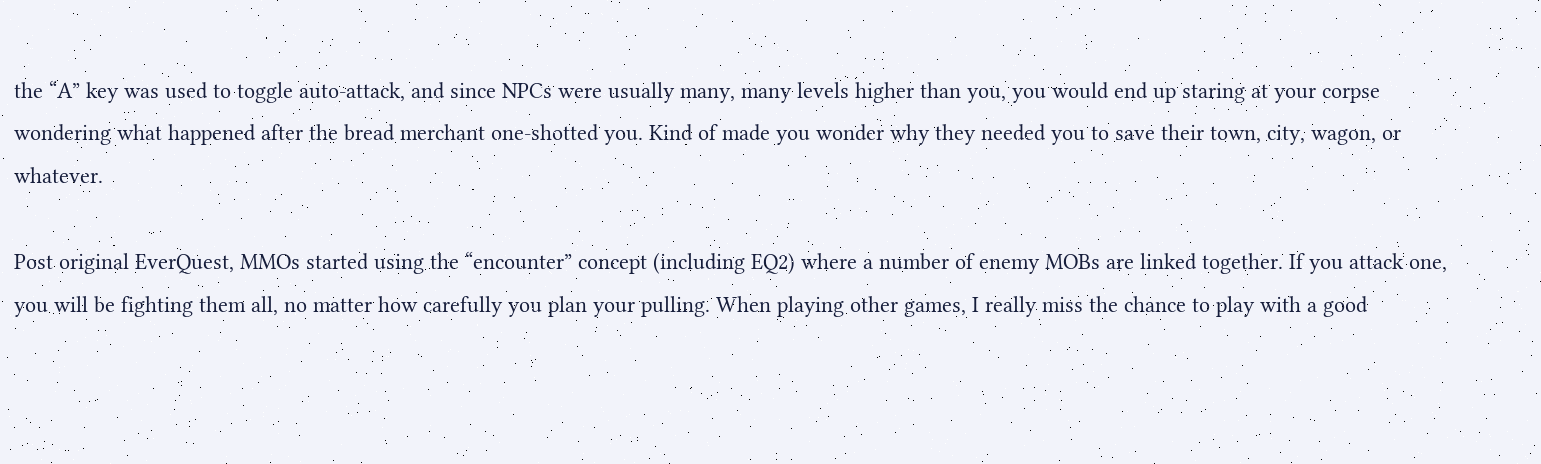the “A” key was used to toggle auto-attack, and since NPCs were usually many, many levels higher than you, you would end up staring at your corpse wondering what happened after the bread merchant one-shotted you. Kind of made you wonder why they needed you to save their town, city, wagon, or whatever.

Post original EverQuest, MMOs started using the “encounter” concept (including EQ2) where a number of enemy MOBs are linked together. If you attack one, you will be fighting them all, no matter how carefully you plan your pulling. When playing other games, I really miss the chance to play with a good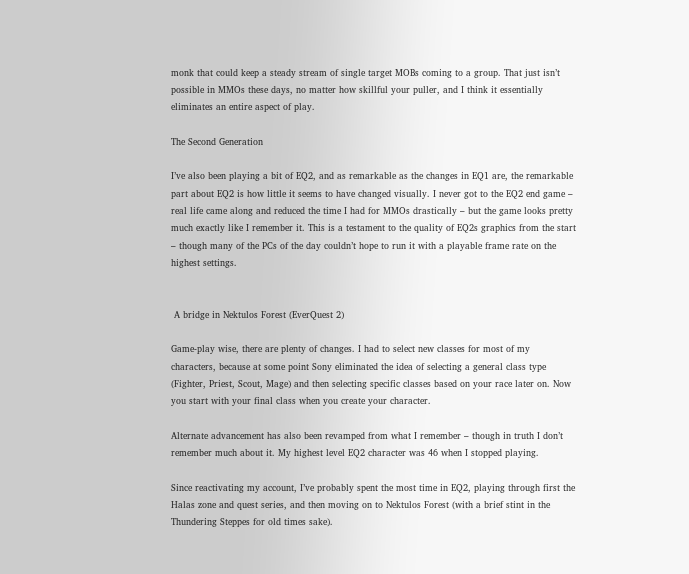monk that could keep a steady stream of single target MOBs coming to a group. That just isn’t possible in MMOs these days, no matter how skillful your puller, and I think it essentially eliminates an entire aspect of play.

The Second Generation

I’ve also been playing a bit of EQ2, and as remarkable as the changes in EQ1 are, the remarkable part about EQ2 is how little it seems to have changed visually. I never got to the EQ2 end game – real life came along and reduced the time I had for MMOs drastically – but the game looks pretty much exactly like I remember it. This is a testament to the quality of EQ2s graphics from the start – though many of the PCs of the day couldn’t hope to run it with a playable frame rate on the highest settings.


 A bridge in Nektulos Forest (EverQuest 2)

Game-play wise, there are plenty of changes. I had to select new classes for most of my characters, because at some point Sony eliminated the idea of selecting a general class type (Fighter, Priest, Scout, Mage) and then selecting specific classes based on your race later on. Now you start with your final class when you create your character.

Alternate advancement has also been revamped from what I remember – though in truth I don’t remember much about it. My highest level EQ2 character was 46 when I stopped playing.

Since reactivating my account, I’ve probably spent the most time in EQ2, playing through first the Halas zone and quest series, and then moving on to Nektulos Forest (with a brief stint in the Thundering Steppes for old times sake).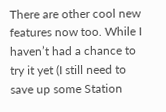There are other cool new features now too. While I haven’t had a chance to try it yet (I still need to save up some Station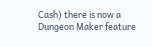Cash) there is now a Dungeon Maker feature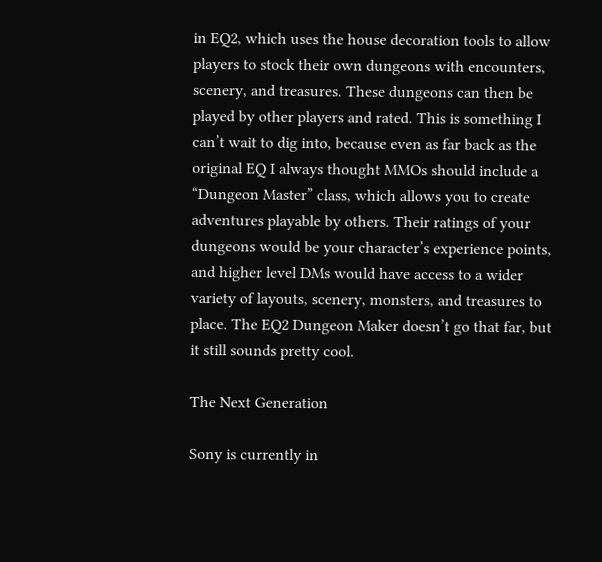in EQ2, which uses the house decoration tools to allow players to stock their own dungeons with encounters, scenery, and treasures. These dungeons can then be played by other players and rated. This is something I can’t wait to dig into, because even as far back as the original EQ I always thought MMOs should include a “Dungeon Master” class, which allows you to create adventures playable by others. Their ratings of your dungeons would be your character’s experience points, and higher level DMs would have access to a wider variety of layouts, scenery, monsters, and treasures to place. The EQ2 Dungeon Maker doesn’t go that far, but it still sounds pretty cool.

The Next Generation

Sony is currently in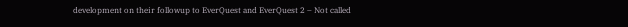development on their followup to EverQuest and EverQuest 2 – Not called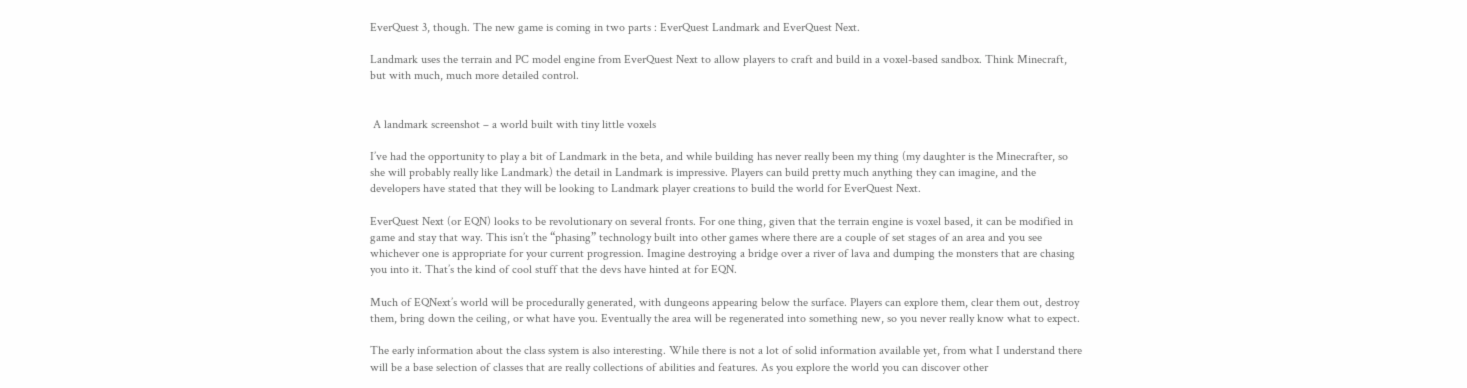EverQuest 3, though. The new game is coming in two parts : EverQuest Landmark and EverQuest Next.

Landmark uses the terrain and PC model engine from EverQuest Next to allow players to craft and build in a voxel-based sandbox. Think Minecraft, but with much, much more detailed control.


 A landmark screenshot – a world built with tiny little voxels

I’ve had the opportunity to play a bit of Landmark in the beta, and while building has never really been my thing (my daughter is the Minecrafter, so she will probably really like Landmark) the detail in Landmark is impressive. Players can build pretty much anything they can imagine, and the developers have stated that they will be looking to Landmark player creations to build the world for EverQuest Next.

EverQuest Next (or EQN) looks to be revolutionary on several fronts. For one thing, given that the terrain engine is voxel based, it can be modified in game and stay that way. This isn’t the “phasing” technology built into other games where there are a couple of set stages of an area and you see whichever one is appropriate for your current progression. Imagine destroying a bridge over a river of lava and dumping the monsters that are chasing you into it. That’s the kind of cool stuff that the devs have hinted at for EQN.

Much of EQNext’s world will be procedurally generated, with dungeons appearing below the surface. Players can explore them, clear them out, destroy them, bring down the ceiling, or what have you. Eventually the area will be regenerated into something new, so you never really know what to expect.

The early information about the class system is also interesting. While there is not a lot of solid information available yet, from what I understand there will be a base selection of classes that are really collections of abilities and features. As you explore the world you can discover other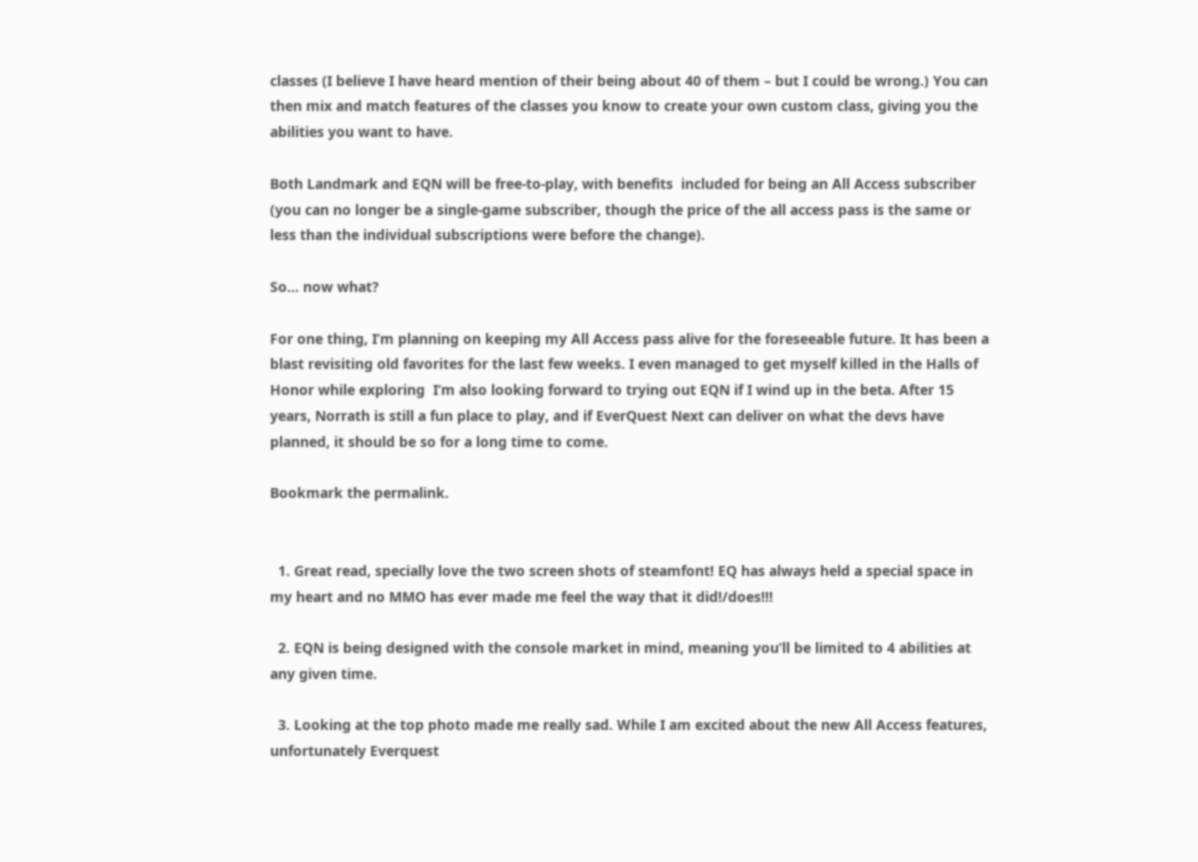classes (I believe I have heard mention of their being about 40 of them – but I could be wrong.) You can then mix and match features of the classes you know to create your own custom class, giving you the abilities you want to have.

Both Landmark and EQN will be free-to-play, with benefits  included for being an All Access subscriber (you can no longer be a single-game subscriber, though the price of the all access pass is the same or less than the individual subscriptions were before the change).

So… now what?

For one thing, I’m planning on keeping my All Access pass alive for the foreseeable future. It has been a blast revisiting old favorites for the last few weeks. I even managed to get myself killed in the Halls of Honor while exploring  I’m also looking forward to trying out EQN if I wind up in the beta. After 15 years, Norrath is still a fun place to play, and if EverQuest Next can deliver on what the devs have planned, it should be so for a long time to come.

Bookmark the permalink.


  1. Great read, specially love the two screen shots of steamfont! EQ has always held a special space in my heart and no MMO has ever made me feel the way that it did!/does!!!

  2. EQN is being designed with the console market in mind, meaning you’ll be limited to 4 abilities at any given time.

  3. Looking at the top photo made me really sad. While I am excited about the new All Access features, unfortunately Everquest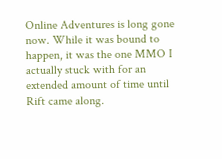Online Adventures is long gone now. While it was bound to happen, it was the one MMO I actually stuck with for an extended amount of time until Rift came along.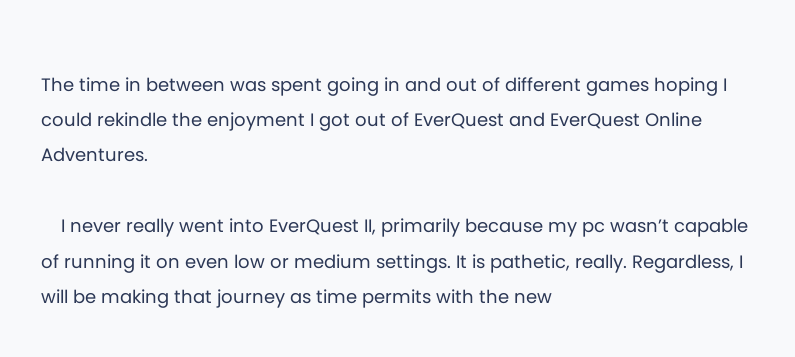The time in between was spent going in and out of different games hoping I could rekindle the enjoyment I got out of EverQuest and EverQuest Online Adventures.

    I never really went into EverQuest II, primarily because my pc wasn’t capable of running it on even low or medium settings. It is pathetic, really. Regardless, I will be making that journey as time permits with the new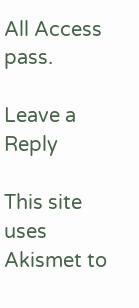All Access pass.

Leave a Reply

This site uses Akismet to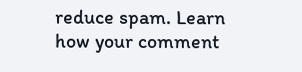reduce spam. Learn how your comment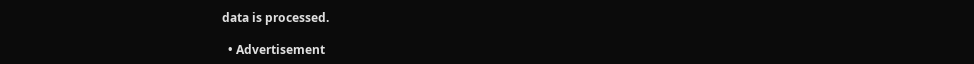data is processed.

  • Advertisement